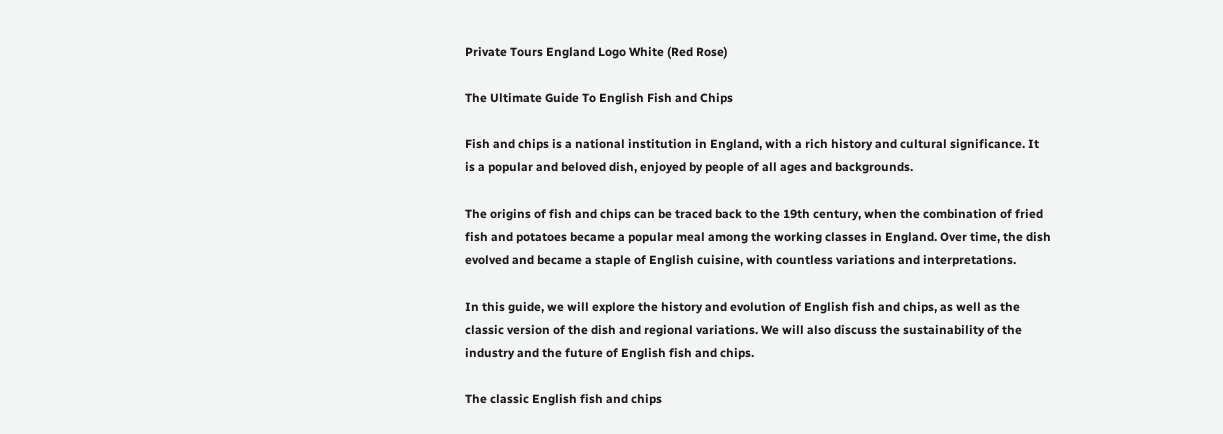Private Tours England Logo White (Red Rose)

The Ultimate Guide To English Fish and Chips

Fish and chips is a national institution in England, with a rich history and cultural significance. It is a popular and beloved dish, enjoyed by people of all ages and backgrounds.

The origins of fish and chips can be traced back to the 19th century, when the combination of fried fish and potatoes became a popular meal among the working classes in England. Over time, the dish evolved and became a staple of English cuisine, with countless variations and interpretations.

In this guide, we will explore the history and evolution of English fish and chips, as well as the classic version of the dish and regional variations. We will also discuss the sustainability of the industry and the future of English fish and chips.

The classic English fish and chips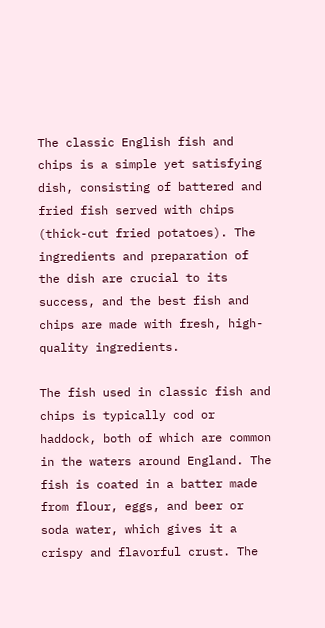The classic English fish and chips is a simple yet satisfying dish, consisting of battered and fried fish served with chips (thick-cut fried potatoes). The ingredients and preparation of the dish are crucial to its success, and the best fish and chips are made with fresh, high-quality ingredients.

The fish used in classic fish and chips is typically cod or haddock, both of which are common in the waters around England. The fish is coated in a batter made from flour, eggs, and beer or soda water, which gives it a crispy and flavorful crust. The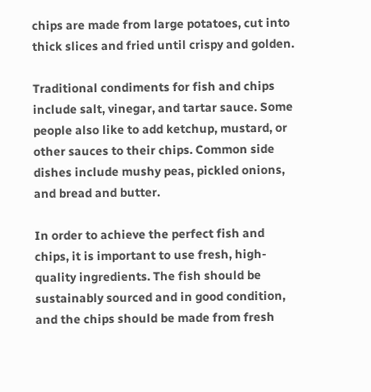chips are made from large potatoes, cut into thick slices and fried until crispy and golden.

Traditional condiments for fish and chips include salt, vinegar, and tartar sauce. Some people also like to add ketchup, mustard, or other sauces to their chips. Common side dishes include mushy peas, pickled onions, and bread and butter.

In order to achieve the perfect fish and chips, it is important to use fresh, high-quality ingredients. The fish should be sustainably sourced and in good condition, and the chips should be made from fresh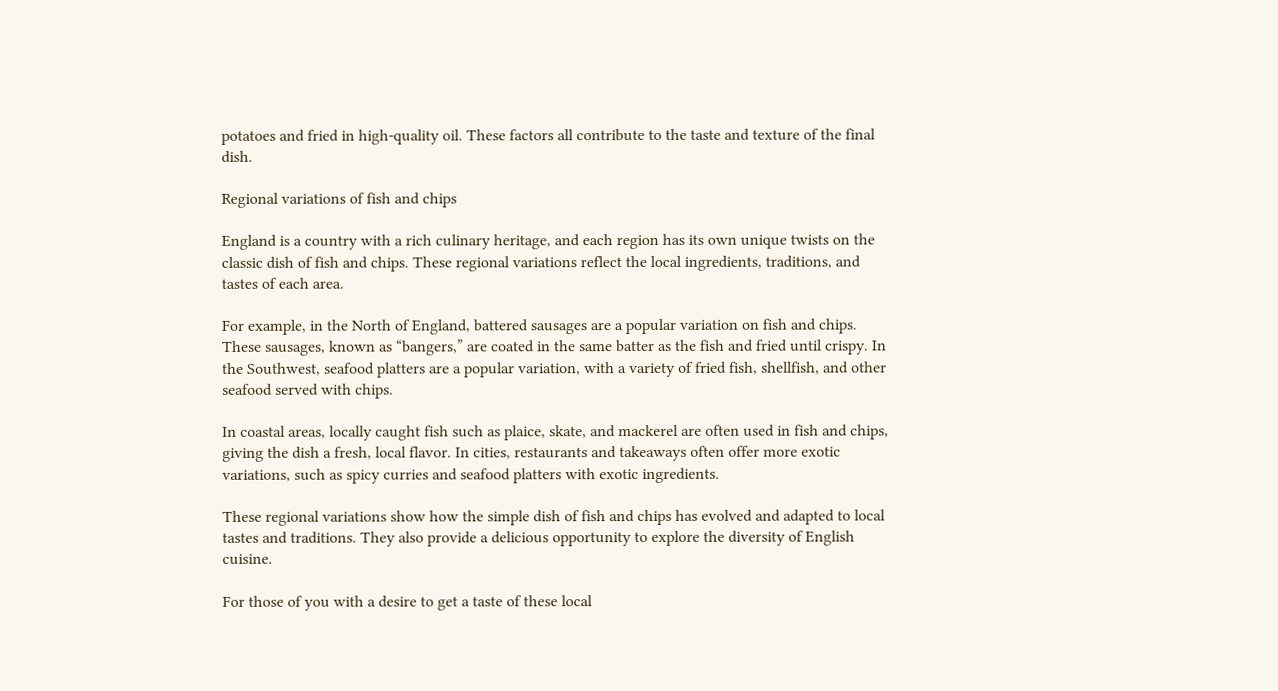potatoes and fried in high-quality oil. These factors all contribute to the taste and texture of the final dish.

Regional variations of fish and chips

England is a country with a rich culinary heritage, and each region has its own unique twists on the classic dish of fish and chips. These regional variations reflect the local ingredients, traditions, and tastes of each area.

For example, in the North of England, battered sausages are a popular variation on fish and chips. These sausages, known as “bangers,” are coated in the same batter as the fish and fried until crispy. In the Southwest, seafood platters are a popular variation, with a variety of fried fish, shellfish, and other seafood served with chips.

In coastal areas, locally caught fish such as plaice, skate, and mackerel are often used in fish and chips, giving the dish a fresh, local flavor. In cities, restaurants and takeaways often offer more exotic variations, such as spicy curries and seafood platters with exotic ingredients.

These regional variations show how the simple dish of fish and chips has evolved and adapted to local tastes and traditions. They also provide a delicious opportunity to explore the diversity of English cuisine.

For those of you with a desire to get a taste of these local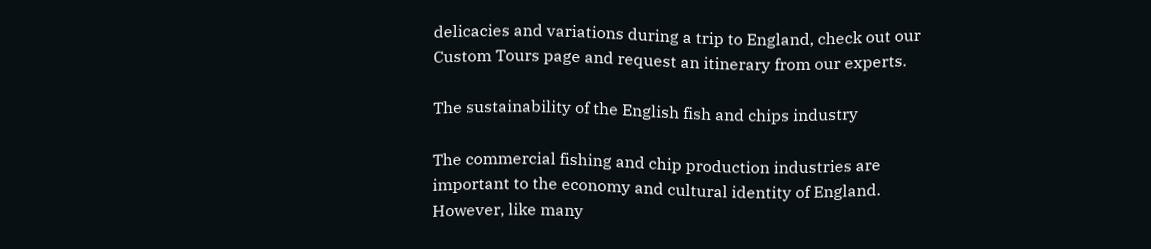delicacies and variations during a trip to England, check out our Custom Tours page and request an itinerary from our experts.

The sustainability of the English fish and chips industry

The commercial fishing and chip production industries are important to the economy and cultural identity of England. However, like many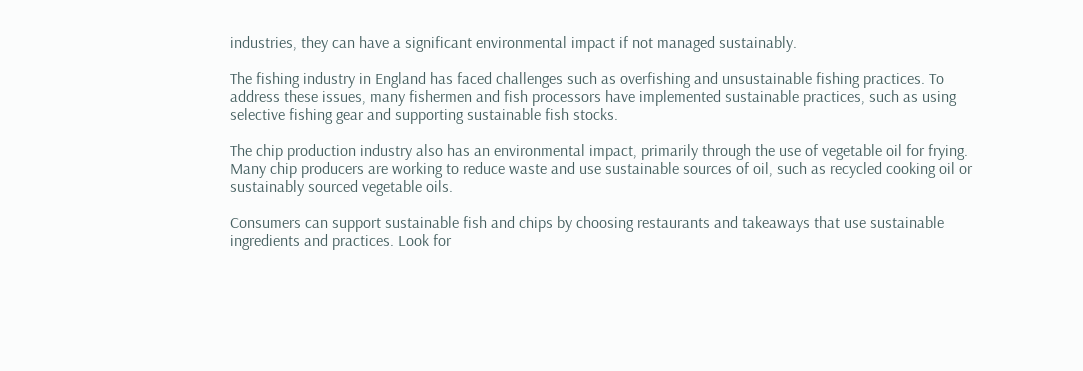industries, they can have a significant environmental impact if not managed sustainably.

The fishing industry in England has faced challenges such as overfishing and unsustainable fishing practices. To address these issues, many fishermen and fish processors have implemented sustainable practices, such as using selective fishing gear and supporting sustainable fish stocks.

The chip production industry also has an environmental impact, primarily through the use of vegetable oil for frying. Many chip producers are working to reduce waste and use sustainable sources of oil, such as recycled cooking oil or sustainably sourced vegetable oils.

Consumers can support sustainable fish and chips by choosing restaurants and takeaways that use sustainable ingredients and practices. Look for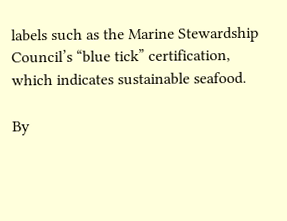labels such as the Marine Stewardship Council’s “blue tick” certification, which indicates sustainable seafood.

By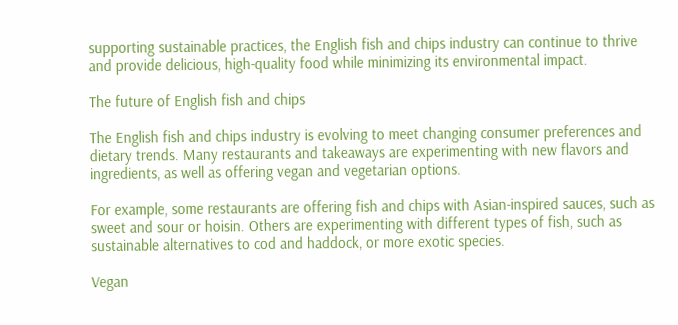supporting sustainable practices, the English fish and chips industry can continue to thrive and provide delicious, high-quality food while minimizing its environmental impact.

The future of English fish and chips

The English fish and chips industry is evolving to meet changing consumer preferences and dietary trends. Many restaurants and takeaways are experimenting with new flavors and ingredients, as well as offering vegan and vegetarian options.

For example, some restaurants are offering fish and chips with Asian-inspired sauces, such as sweet and sour or hoisin. Others are experimenting with different types of fish, such as sustainable alternatives to cod and haddock, or more exotic species.

Vegan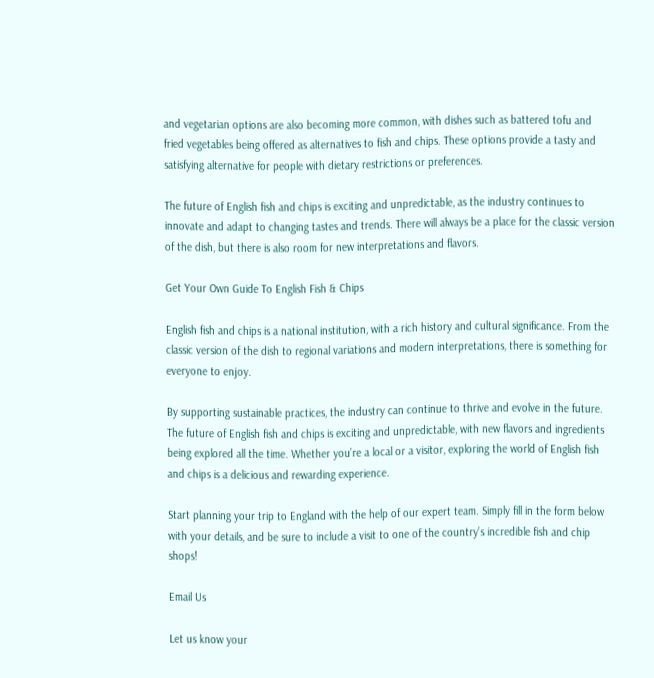and vegetarian options are also becoming more common, with dishes such as battered tofu and fried vegetables being offered as alternatives to fish and chips. These options provide a tasty and satisfying alternative for people with dietary restrictions or preferences.

The future of English fish and chips is exciting and unpredictable, as the industry continues to innovate and adapt to changing tastes and trends. There will always be a place for the classic version of the dish, but there is also room for new interpretations and flavors.

Get Your Own Guide To English Fish & Chips

English fish and chips is a national institution, with a rich history and cultural significance. From the classic version of the dish to regional variations and modern interpretations, there is something for everyone to enjoy.

By supporting sustainable practices, the industry can continue to thrive and evolve in the future. The future of English fish and chips is exciting and unpredictable, with new flavors and ingredients being explored all the time. Whether you’re a local or a visitor, exploring the world of English fish and chips is a delicious and rewarding experience.

Start planning your trip to England with the help of our expert team. Simply fill in the form below with your details, and be sure to include a visit to one of the country’s incredible fish and chip shops!

Email Us

Let us know your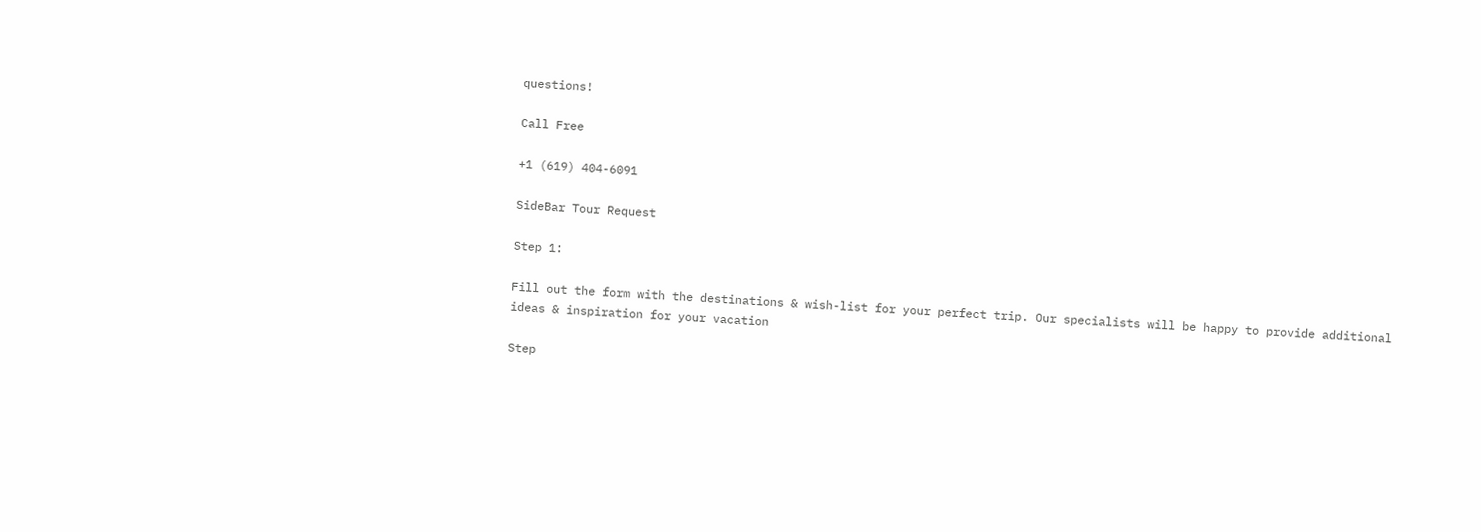questions!

Call Free

+1 (619) 404-6091

SideBar Tour Request

Step 1:

Fill out the form with the destinations & wish-list for your perfect trip. Our specialists will be happy to provide additional ideas & inspiration for your vacation

Step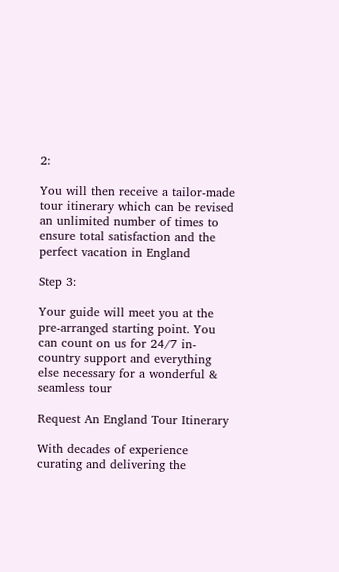2:

You will then receive a tailor-made tour itinerary which can be revised an unlimited number of times to ensure total satisfaction and the perfect vacation in England

Step 3:

Your guide will meet you at the pre-arranged starting point. You can count on us for 24/7 in-country support and everything else necessary for a wonderful & seamless tour

Request An England Tour Itinerary

With decades of experience curating and delivering the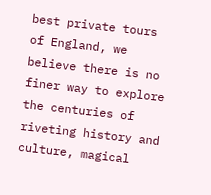best private tours of England, we believe there is no finer way to explore the centuries of riveting history and culture, magical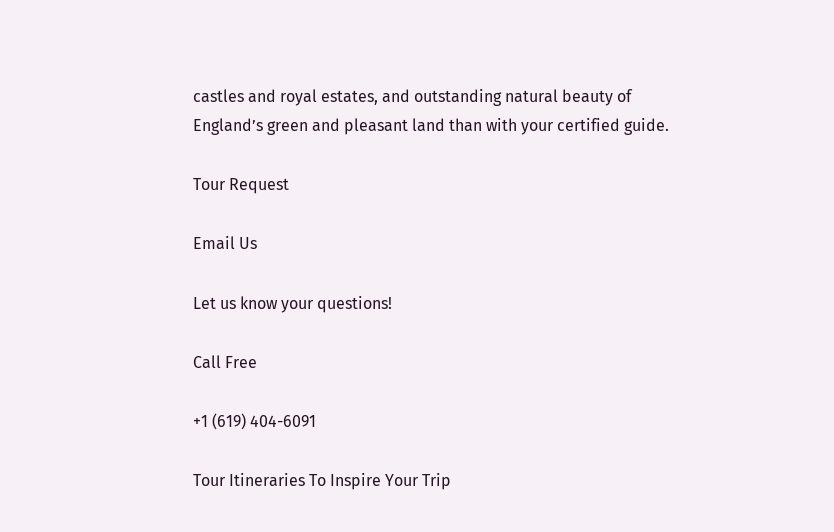castles and royal estates, and outstanding natural beauty of England’s green and pleasant land than with your certified guide.

Tour Request

Email Us

Let us know your questions!

Call Free

+1 (619) 404-6091

Tour Itineraries To Inspire Your Trip